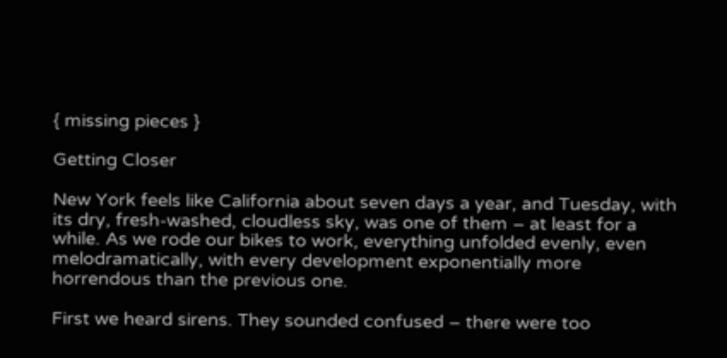{ missing pieces }

Getting Closer

New York feels like California about seven days a year, and Tuesday, with its dry, fresh-washed, cloudless sky, was one of them – at least for a while. As we rode our bikes to work, everything unfolded evenly, even melodramatically, with every development exponentially more horrendous than the previous one.

First we heard sirens. They sounded confused – there were too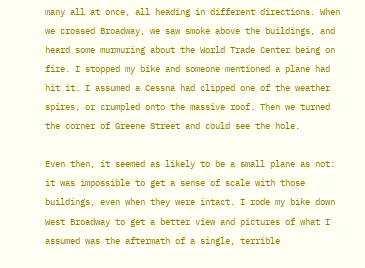many all at once, all heading in different directions. When we crossed Broadway, we saw smoke above the buildings, and heard some murmuring about the World Trade Center being on fire. I stopped my bike and someone mentioned a plane had hit it. I assumed a Cessna had clipped one of the weather spires, or crumpled onto the massive roof. Then we turned the corner of Greene Street and could see the hole.

Even then, it seemed as likely to be a small plane as not: it was impossible to get a sense of scale with those buildings, even when they were intact. I rode my bike down West Broadway to get a better view and pictures of what I assumed was the aftermath of a single, terrible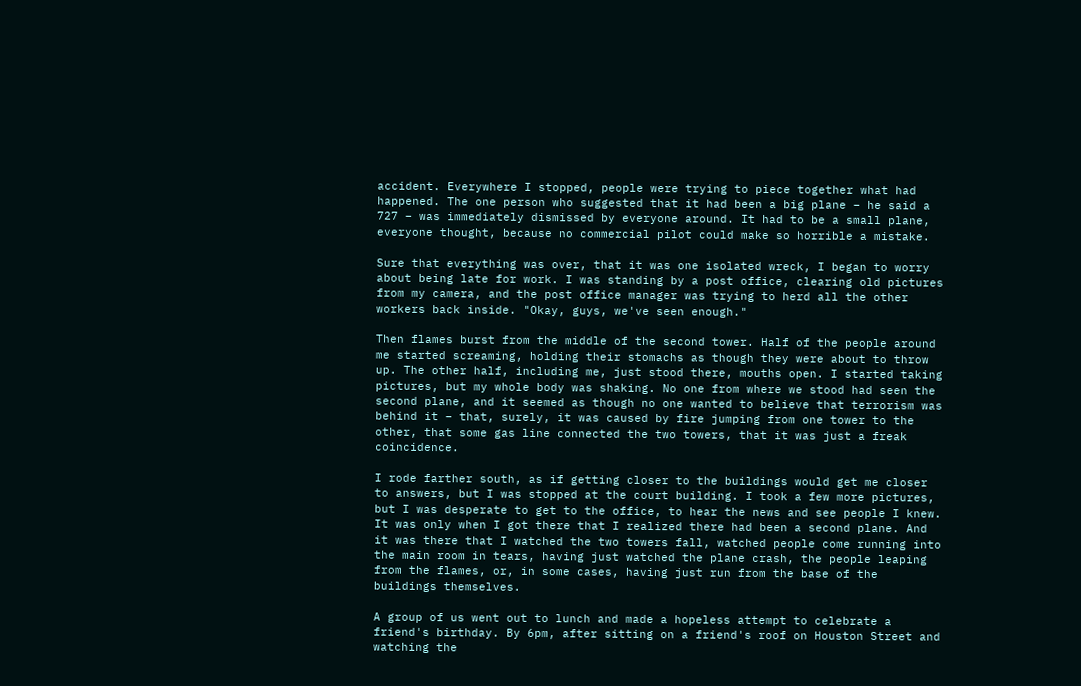accident. Everywhere I stopped, people were trying to piece together what had happened. The one person who suggested that it had been a big plane – he said a 727 – was immediately dismissed by everyone around. It had to be a small plane, everyone thought, because no commercial pilot could make so horrible a mistake.

Sure that everything was over, that it was one isolated wreck, I began to worry about being late for work. I was standing by a post office, clearing old pictures from my camera, and the post office manager was trying to herd all the other workers back inside. "Okay, guys, we've seen enough."

Then flames burst from the middle of the second tower. Half of the people around me started screaming, holding their stomachs as though they were about to throw up. The other half, including me, just stood there, mouths open. I started taking pictures, but my whole body was shaking. No one from where we stood had seen the second plane, and it seemed as though no one wanted to believe that terrorism was behind it – that, surely, it was caused by fire jumping from one tower to the other, that some gas line connected the two towers, that it was just a freak coincidence.

I rode farther south, as if getting closer to the buildings would get me closer to answers, but I was stopped at the court building. I took a few more pictures, but I was desperate to get to the office, to hear the news and see people I knew. It was only when I got there that I realized there had been a second plane. And it was there that I watched the two towers fall, watched people come running into the main room in tears, having just watched the plane crash, the people leaping from the flames, or, in some cases, having just run from the base of the buildings themselves.

A group of us went out to lunch and made a hopeless attempt to celebrate a friend's birthday. By 6pm, after sitting on a friend's roof on Houston Street and watching the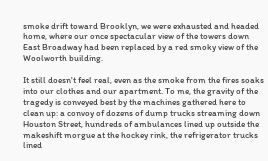smoke drift toward Brooklyn, we were exhausted and headed home, where our once spectacular view of the towers down East Broadway had been replaced by a red smoky view of the Woolworth building.

It still doesn't feel real, even as the smoke from the fires soaks into our clothes and our apartment. To me, the gravity of the tragedy is conveyed best by the machines gathered here to clean up: a convoy of dozens of dump trucks streaming down Houston Street, hundreds of ambulances lined up outside the makeshift morgue at the hockey rink, the refrigerator trucks lined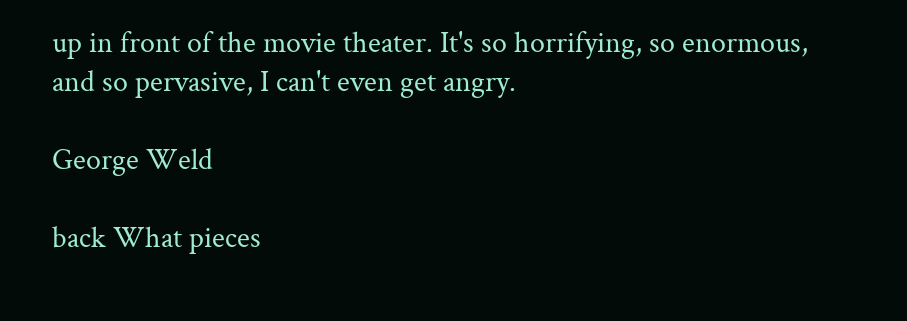up in front of the movie theater. It's so horrifying, so enormous, and so pervasive, I can't even get angry.

George Weld

back What pieces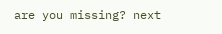are you missing? next